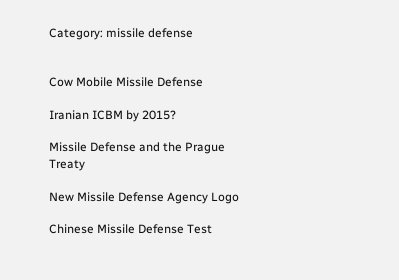Category: missile defense


Cow Mobile Missile Defense

Iranian ICBM by 2015?

Missile Defense and the Prague Treaty

New Missile Defense Agency Logo

Chinese Missile Defense Test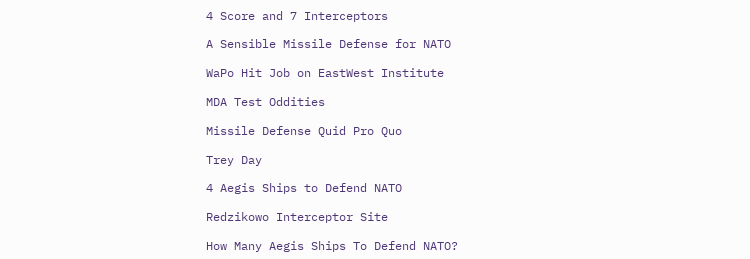4 Score and 7 Interceptors

A Sensible Missile Defense for NATO

WaPo Hit Job on EastWest Institute

MDA Test Oddities

Missile Defense Quid Pro Quo

Trey Day

4 Aegis Ships to Defend NATO

Redzikowo Interceptor Site

How Many Aegis Ships To Defend NATO?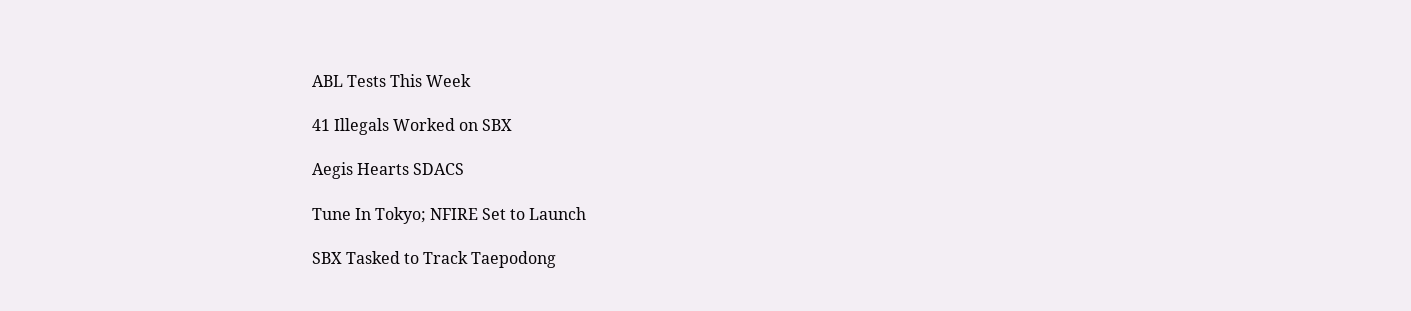ABL Tests This Week

41 Illegals Worked on SBX

Aegis Hearts SDACS

Tune In Tokyo; NFIRE Set to Launch

SBX Tasked to Track Taepodong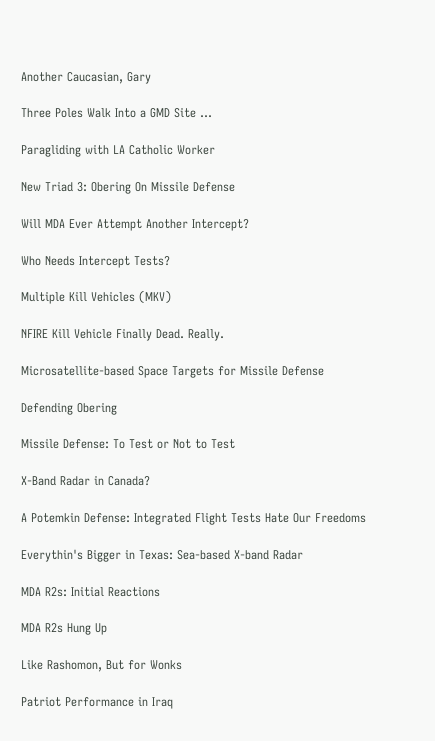Another Caucasian, Gary

Three Poles Walk Into a GMD Site …

Paragliding with LA Catholic Worker

New Triad 3: Obering On Missile Defense

Will MDA Ever Attempt Another Intercept?

Who Needs Intercept Tests?

Multiple Kill Vehicles (MKV)

NFIRE Kill Vehicle Finally Dead. Really.

Microsatellite-based Space Targets for Missile Defense

Defending Obering

Missile Defense: To Test or Not to Test

X-Band Radar in Canada?

A Potemkin Defense: Integrated Flight Tests Hate Our Freedoms

Everythin's Bigger in Texas: Sea-based X-band Radar

MDA R2s: Initial Reactions

MDA R2s Hung Up

Like Rashomon, But for Wonks

Patriot Performance in Iraq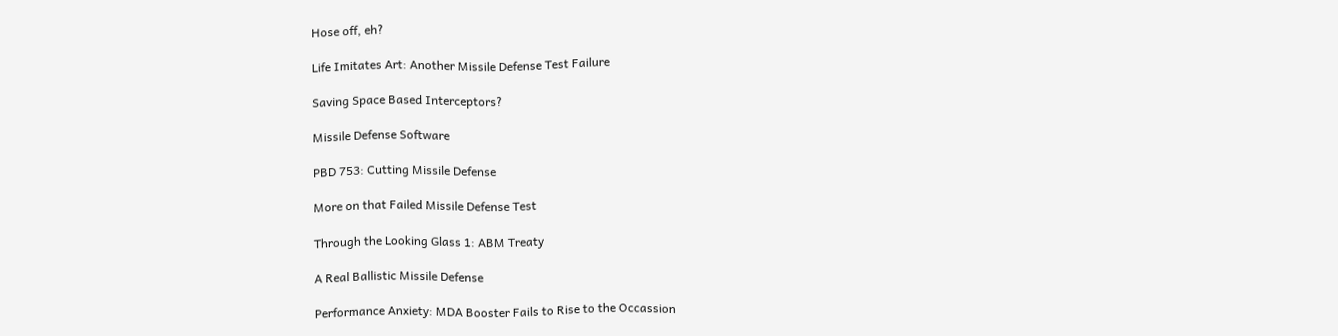Hose off, eh?

Life Imitates Art: Another Missile Defense Test Failure

Saving Space Based Interceptors?

Missile Defense Software

PBD 753: Cutting Missile Defense

More on that Failed Missile Defense Test

Through the Looking Glass 1: ABM Treaty

A Real Ballistic Missile Defense

Performance Anxiety: MDA Booster Fails to Rise to the Occassion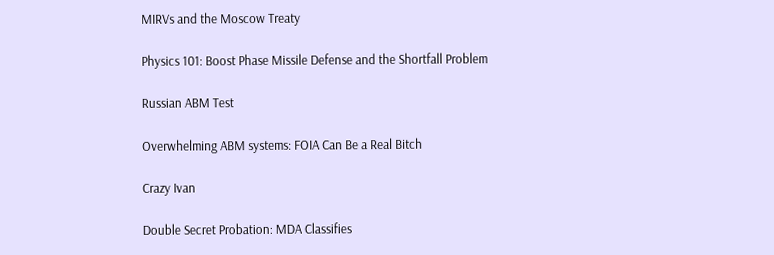MIRVs and the Moscow Treaty

Physics 101: Boost Phase Missile Defense and the Shortfall Problem

Russian ABM Test

Overwhelming ABM systems: FOIA Can Be a Real Bitch

Crazy Ivan

Double Secret Probation: MDA Classifies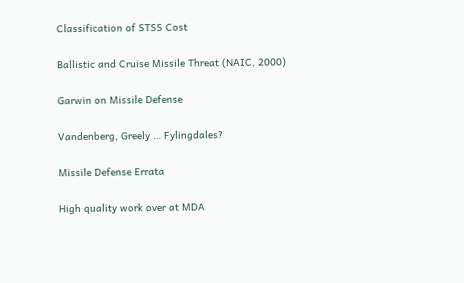Classification of STSS Cost

Ballistic and Cruise Missile Threat (NAIC, 2000)

Garwin on Missile Defense

Vandenberg, Greely … Fylingdales?

Missile Defense Errata

High quality work over at MDA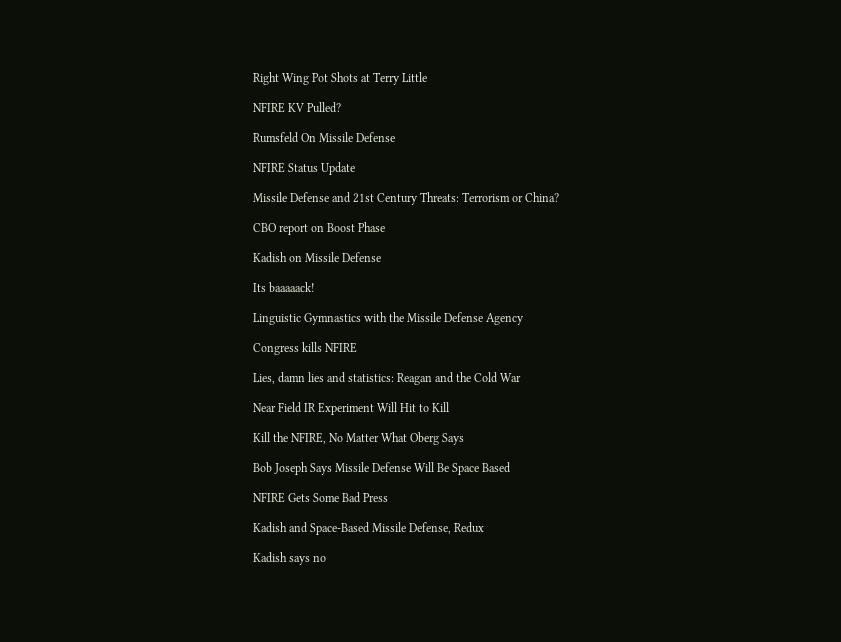Right Wing Pot Shots at Terry Little

NFIRE KV Pulled?

Rumsfeld On Missile Defense

NFIRE Status Update

Missile Defense and 21st Century Threats: Terrorism or China?

CBO report on Boost Phase

Kadish on Missile Defense

Its baaaaack!

Linguistic Gymnastics with the Missile Defense Agency

Congress kills NFIRE

Lies, damn lies and statistics: Reagan and the Cold War

Near Field IR Experiment Will Hit to Kill

Kill the NFIRE, No Matter What Oberg Says

Bob Joseph Says Missile Defense Will Be Space Based

NFIRE Gets Some Bad Press

Kadish and Space-Based Missile Defense, Redux

Kadish says no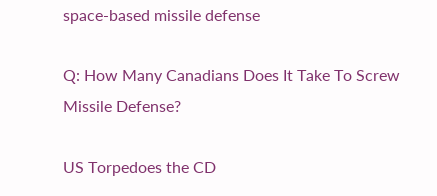space-based missile defense

Q: How Many Canadians Does It Take To Screw Missile Defense?

US Torpedoes the CD